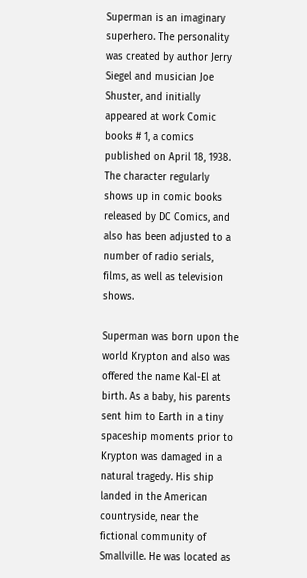Superman is an imaginary superhero. The personality was created by author Jerry Siegel and musician Joe Shuster, and initially appeared at work Comic books # 1, a comics published on April 18, 1938. The character regularly shows up in comic books released by DC Comics, and also has been adjusted to a number of radio serials, films, as well as television shows.

Superman was born upon the world Krypton and also was offered the name Kal-El at birth. As a baby, his parents sent him to Earth in a tiny spaceship moments prior to Krypton was damaged in a natural tragedy. His ship landed in the American countryside, near the fictional community of Smallville. He was located as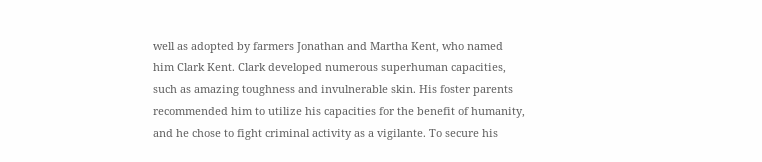well as adopted by farmers Jonathan and Martha Kent, who named him Clark Kent. Clark developed numerous superhuman capacities, such as amazing toughness and invulnerable skin. His foster parents recommended him to utilize his capacities for the benefit of humanity, and he chose to fight criminal activity as a vigilante. To secure his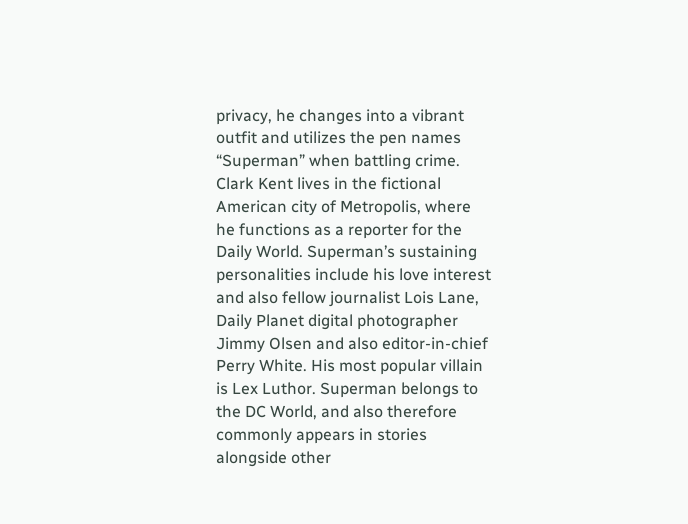privacy, he changes into a vibrant outfit and utilizes the pen names “Superman” when battling crime. Clark Kent lives in the fictional American city of Metropolis, where he functions as a reporter for the Daily World. Superman’s sustaining personalities include his love interest and also fellow journalist Lois Lane, Daily Planet digital photographer Jimmy Olsen and also editor-in-chief Perry White. His most popular villain is Lex Luthor. Superman belongs to the DC World, and also therefore commonly appears in stories alongside other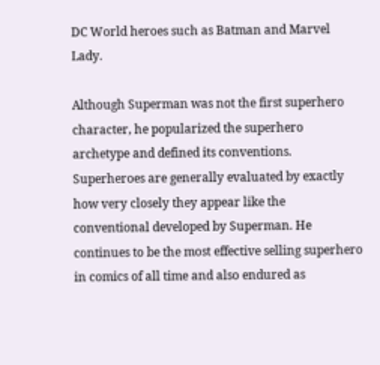DC World heroes such as Batman and Marvel Lady.

Although Superman was not the first superhero character, he popularized the superhero archetype and defined its conventions. Superheroes are generally evaluated by exactly how very closely they appear like the conventional developed by Superman. He continues to be the most effective selling superhero in comics of all time and also endured as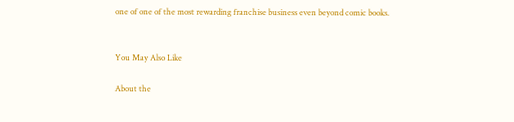one of one of the most rewarding franchise business even beyond comic books.


You May Also Like

About the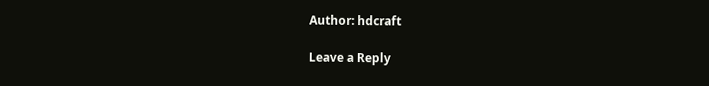Author: hdcraft

Leave a Reply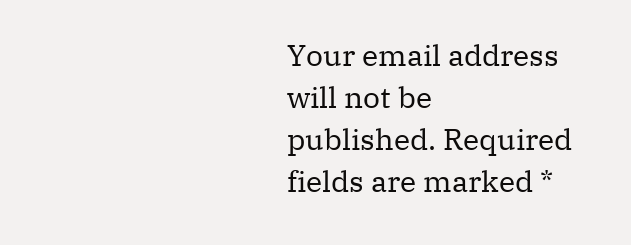Your email address will not be published. Required fields are marked *